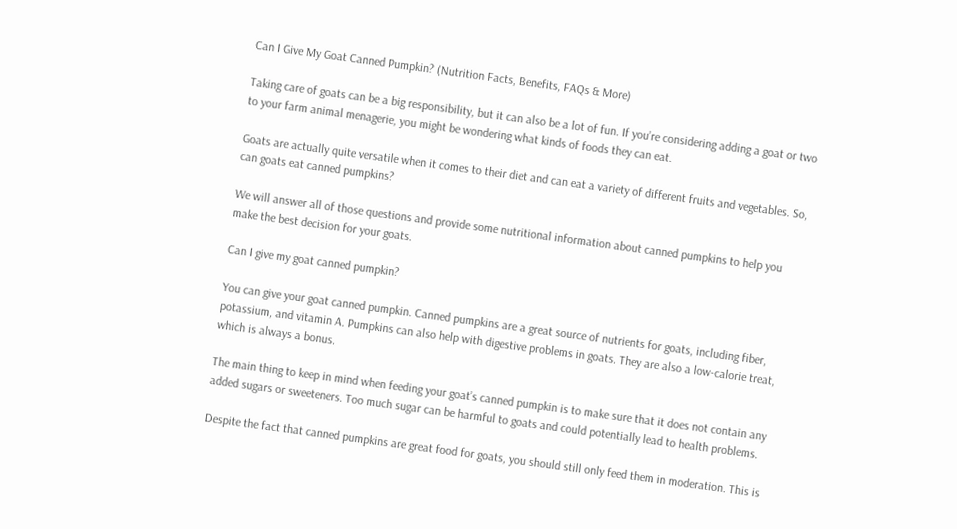Can I Give My Goat Canned Pumpkin? (Nutrition Facts, Benefits, FAQs & More)

Taking care of goats can be a big responsibility, but it can also be a lot of fun. If you’re considering adding a goat or two to your farm animal menagerie, you might be wondering what kinds of foods they can eat.

Goats are actually quite versatile when it comes to their diet and can eat a variety of different fruits and vegetables. So, can goats eat canned pumpkins?

We will answer all of those questions and provide some nutritional information about canned pumpkins to help you make the best decision for your goats.

Can I give my goat canned pumpkin?

You can give your goat canned pumpkin. Canned pumpkins are a great source of nutrients for goats, including fiber, potassium, and vitamin A. Pumpkins can also help with digestive problems in goats. They are also a low-calorie treat, which is always a bonus.

The main thing to keep in mind when feeding your goat’s canned pumpkin is to make sure that it does not contain any added sugars or sweeteners. Too much sugar can be harmful to goats and could potentially lead to health problems.

Despite the fact that canned pumpkins are great food for goats, you should still only feed them in moderation. This is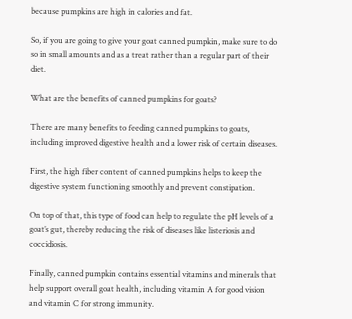because pumpkins are high in calories and fat.

So, if you are going to give your goat canned pumpkin, make sure to do so in small amounts and as a treat rather than a regular part of their diet.

What are the benefits of canned pumpkins for goats?

There are many benefits to feeding canned pumpkins to goats, including improved digestive health and a lower risk of certain diseases.

First, the high fiber content of canned pumpkins helps to keep the digestive system functioning smoothly and prevent constipation.

On top of that, this type of food can help to regulate the pH levels of a goat’s gut, thereby reducing the risk of diseases like listeriosis and coccidiosis.

Finally, canned pumpkin contains essential vitamins and minerals that help support overall goat health, including vitamin A for good vision and vitamin C for strong immunity.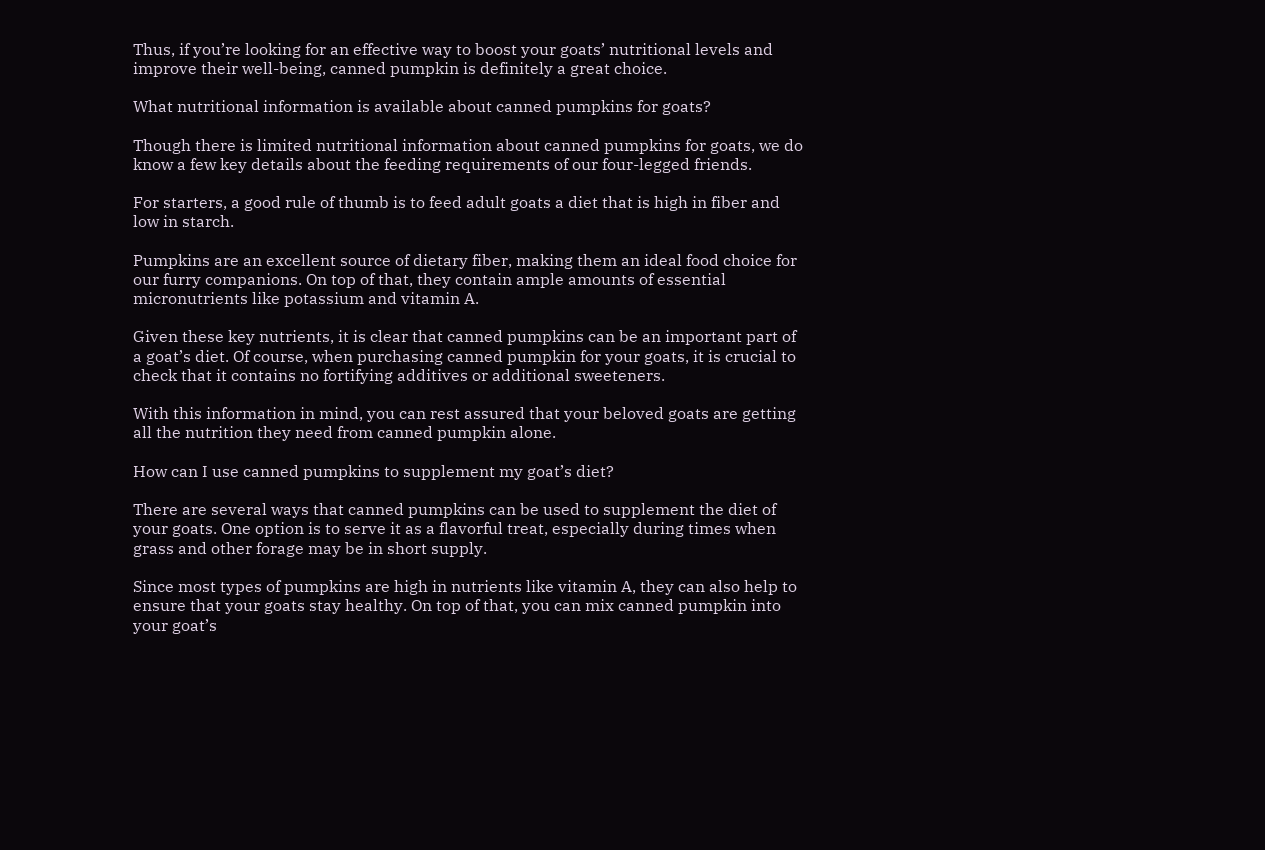Thus, if you’re looking for an effective way to boost your goats’ nutritional levels and improve their well-being, canned pumpkin is definitely a great choice.

What nutritional information is available about canned pumpkins for goats?

Though there is limited nutritional information about canned pumpkins for goats, we do know a few key details about the feeding requirements of our four-legged friends.

For starters, a good rule of thumb is to feed adult goats a diet that is high in fiber and low in starch.

Pumpkins are an excellent source of dietary fiber, making them an ideal food choice for our furry companions. On top of that, they contain ample amounts of essential micronutrients like potassium and vitamin A.

Given these key nutrients, it is clear that canned pumpkins can be an important part of a goat’s diet. Of course, when purchasing canned pumpkin for your goats, it is crucial to check that it contains no fortifying additives or additional sweeteners.

With this information in mind, you can rest assured that your beloved goats are getting all the nutrition they need from canned pumpkin alone.

How can I use canned pumpkins to supplement my goat’s diet?

There are several ways that canned pumpkins can be used to supplement the diet of your goats. One option is to serve it as a flavorful treat, especially during times when grass and other forage may be in short supply.

Since most types of pumpkins are high in nutrients like vitamin A, they can also help to ensure that your goats stay healthy. On top of that, you can mix canned pumpkin into your goat’s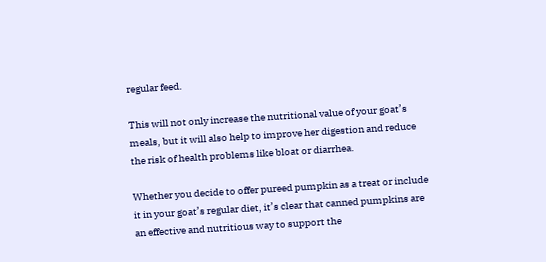regular feed.

This will not only increase the nutritional value of your goat’s meals, but it will also help to improve her digestion and reduce the risk of health problems like bloat or diarrhea.

Whether you decide to offer pureed pumpkin as a treat or include it in your goat’s regular diet, it’s clear that canned pumpkins are an effective and nutritious way to support the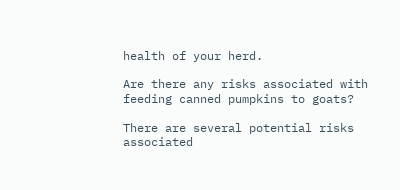health of your herd.

Are there any risks associated with feeding canned pumpkins to goats?

There are several potential risks associated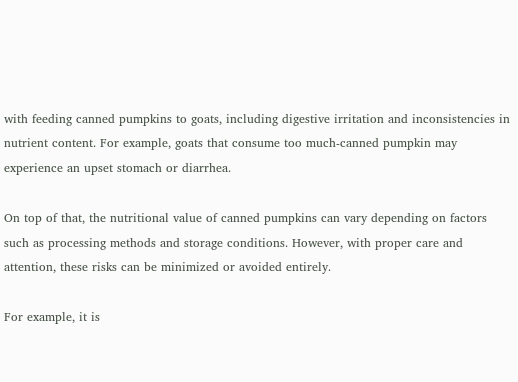with feeding canned pumpkins to goats, including digestive irritation and inconsistencies in nutrient content. For example, goats that consume too much-canned pumpkin may experience an upset stomach or diarrhea.

On top of that, the nutritional value of canned pumpkins can vary depending on factors such as processing methods and storage conditions. However, with proper care and attention, these risks can be minimized or avoided entirely.

For example, it is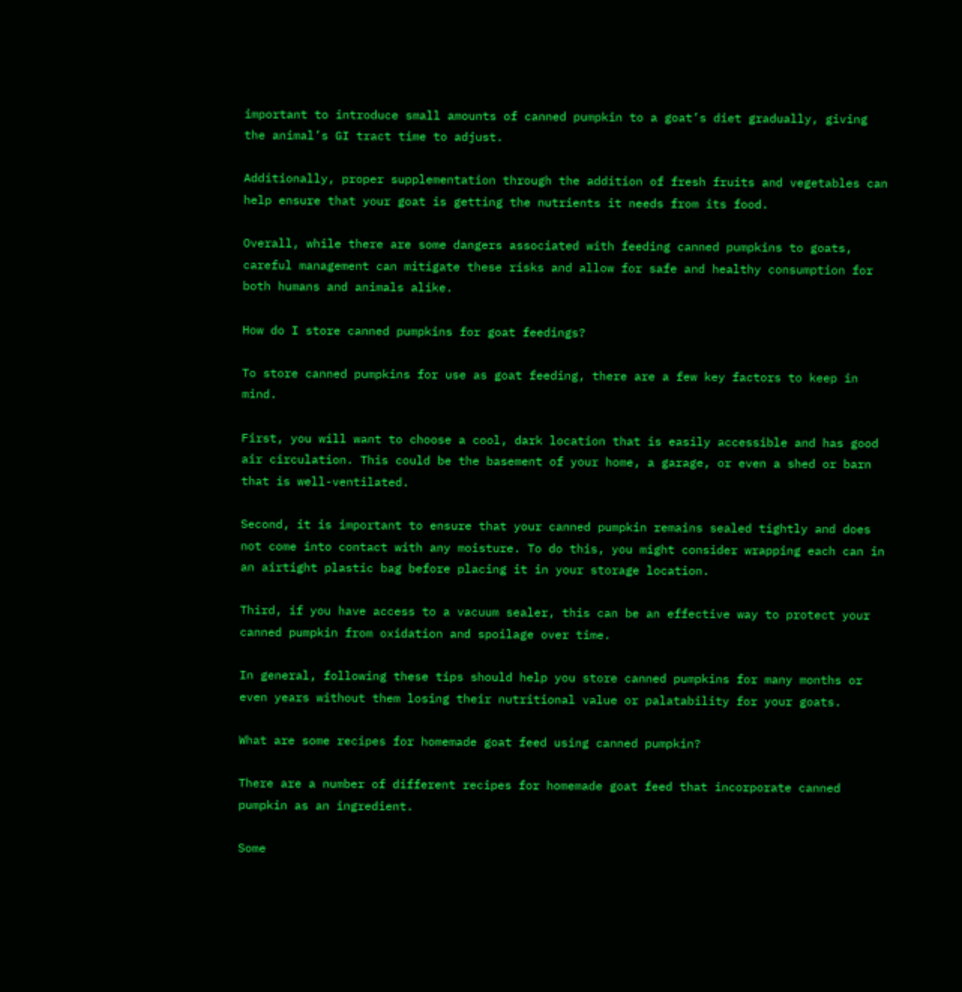important to introduce small amounts of canned pumpkin to a goat’s diet gradually, giving the animal’s GI tract time to adjust.

Additionally, proper supplementation through the addition of fresh fruits and vegetables can help ensure that your goat is getting the nutrients it needs from its food.

Overall, while there are some dangers associated with feeding canned pumpkins to goats, careful management can mitigate these risks and allow for safe and healthy consumption for both humans and animals alike.

How do I store canned pumpkins for goat feedings?

To store canned pumpkins for use as goat feeding, there are a few key factors to keep in mind.

First, you will want to choose a cool, dark location that is easily accessible and has good air circulation. This could be the basement of your home, a garage, or even a shed or barn that is well-ventilated.

Second, it is important to ensure that your canned pumpkin remains sealed tightly and does not come into contact with any moisture. To do this, you might consider wrapping each can in an airtight plastic bag before placing it in your storage location.

Third, if you have access to a vacuum sealer, this can be an effective way to protect your canned pumpkin from oxidation and spoilage over time.

In general, following these tips should help you store canned pumpkins for many months or even years without them losing their nutritional value or palatability for your goats.

What are some recipes for homemade goat feed using canned pumpkin?

There are a number of different recipes for homemade goat feed that incorporate canned pumpkin as an ingredient.

Some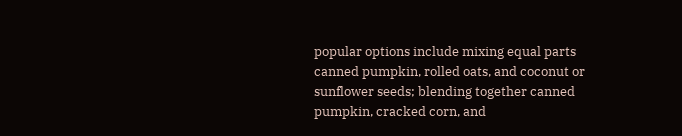popular options include mixing equal parts canned pumpkin, rolled oats, and coconut or sunflower seeds; blending together canned pumpkin, cracked corn, and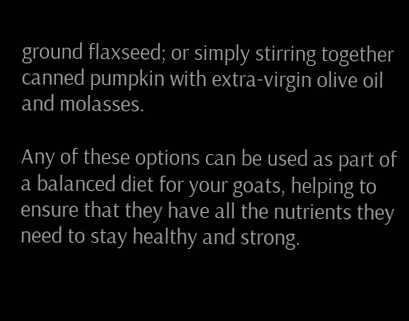ground flaxseed; or simply stirring together canned pumpkin with extra-virgin olive oil and molasses.

Any of these options can be used as part of a balanced diet for your goats, helping to ensure that they have all the nutrients they need to stay healthy and strong.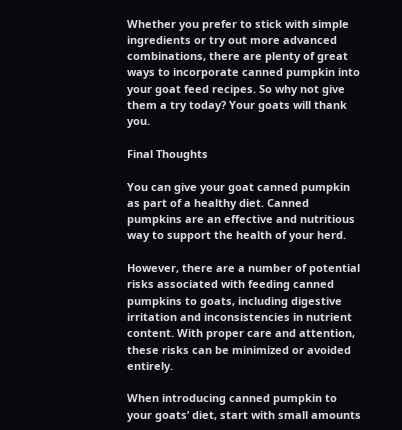Whether you prefer to stick with simple ingredients or try out more advanced combinations, there are plenty of great ways to incorporate canned pumpkin into your goat feed recipes. So why not give them a try today? Your goats will thank you.

Final Thoughts

You can give your goat canned pumpkin as part of a healthy diet. Canned pumpkins are an effective and nutritious way to support the health of your herd.

However, there are a number of potential risks associated with feeding canned pumpkins to goats, including digestive irritation and inconsistencies in nutrient content. With proper care and attention, these risks can be minimized or avoided entirely.

When introducing canned pumpkin to your goats’ diet, start with small amounts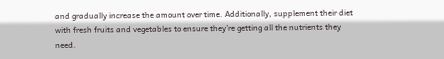and gradually increase the amount over time. Additionally, supplement their diet with fresh fruits and vegetables to ensure they’re getting all the nutrients they need.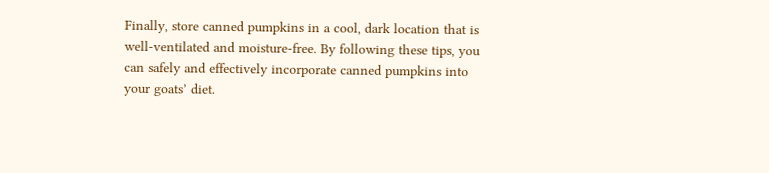Finally, store canned pumpkins in a cool, dark location that is well-ventilated and moisture-free. By following these tips, you can safely and effectively incorporate canned pumpkins into your goats’ diet.